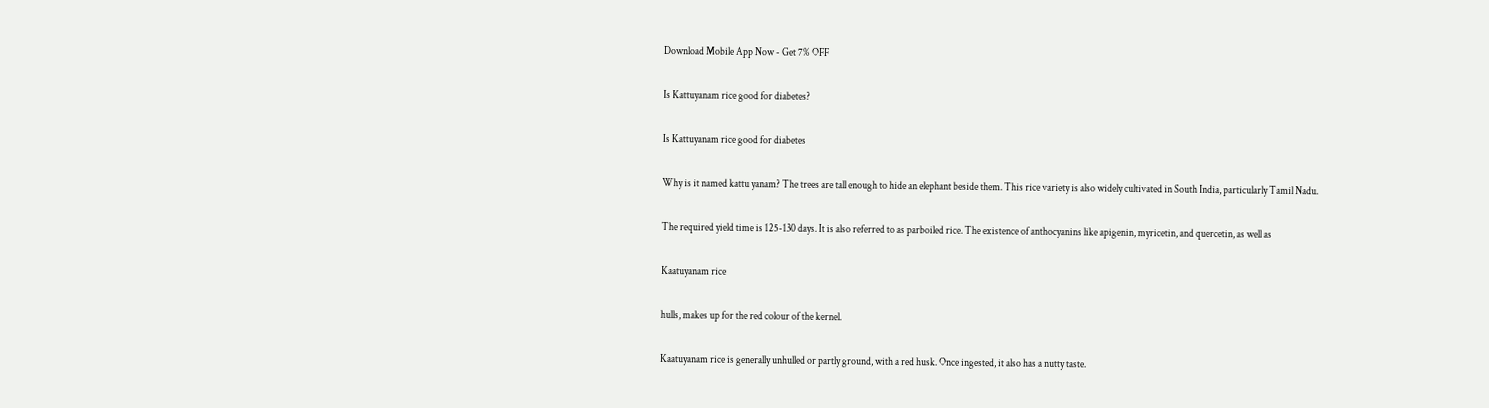Download Mobile App Now - Get 7% OFF

Is Kattuyanam rice good for diabetes?

Is Kattuyanam rice good for diabetes

Why is it named kattu yanam? The trees are tall enough to hide an elephant beside them. This rice variety is also widely cultivated in South India, particularly Tamil Nadu.

The required yield time is 125-130 days. It is also referred to as parboiled rice. The existence of anthocyanins like apigenin, myricetin, and quercetin, as well as

Kaatuyanam rice

hulls, makes up for the red colour of the kernel.

Kaatuyanam rice is generally unhulled or partly ground, with a red husk. Once ingested, it also has a nutty taste.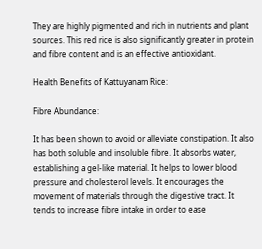They are highly pigmented and rich in nutrients and plant sources. This red rice is also significantly greater in protein and fibre content and is an effective antioxidant.

Health Benefits of Kattuyanam Rice:

Fibre Abundance:

It has been shown to avoid or alleviate constipation. It also has both soluble and insoluble fibre. It absorbs water, establishing a gel-like material. It helps to lower blood pressure and cholesterol levels. It encourages the movement of materials through the digestive tract. It tends to increase fibre intake in order to ease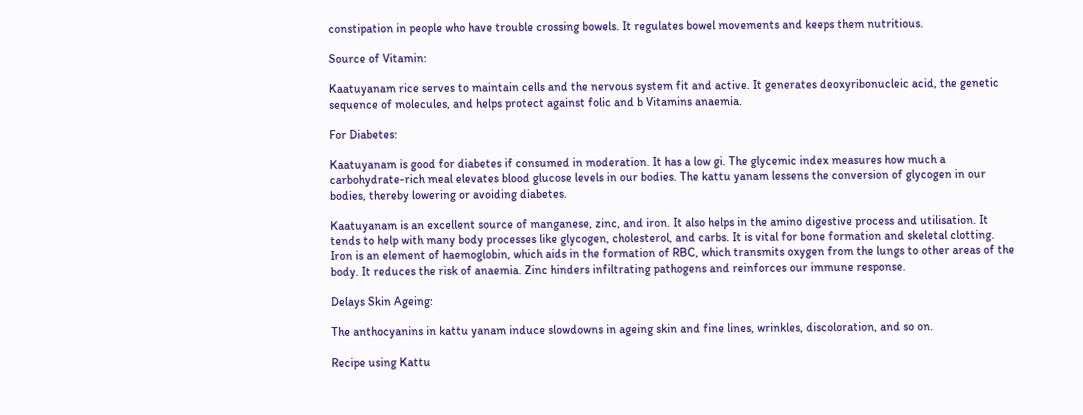constipation in people who have trouble crossing bowels. It regulates bowel movements and keeps them nutritious.

Source of Vitamin:

Kaatuyanam rice serves to maintain cells and the nervous system fit and active. It generates deoxyribonucleic acid, the genetic sequence of molecules, and helps protect against folic and b Vitamins anaemia.

For Diabetes:

Kaatuyanam is good for diabetes if consumed in moderation. It has a low gi. The glycemic index measures how much a carbohydrate-rich meal elevates blood glucose levels in our bodies. The kattu yanam lessens the conversion of glycogen in our bodies, thereby lowering or avoiding diabetes.

Kaatuyanam is an excellent source of manganese, zinc, and iron. It also helps in the amino digestive process and utilisation. It tends to help with many body processes like glycogen, cholesterol, and carbs. It is vital for bone formation and skeletal clotting. Iron is an element of haemoglobin, which aids in the formation of RBC, which transmits oxygen from the lungs to other areas of the body. It reduces the risk of anaemia. Zinc hinders infiltrating pathogens and reinforces our immune response.

Delays Skin Ageing:

The anthocyanins in kattu yanam induce slowdowns in ageing skin and fine lines, wrinkles, discoloration, and so on.

Recipe using Kattu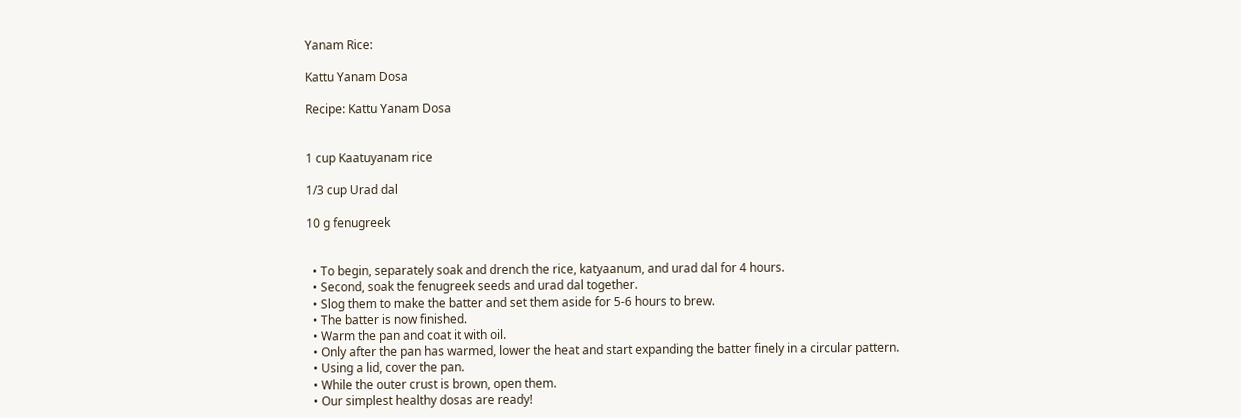Yanam Rice:

Kattu Yanam Dosa

Recipe: Kattu Yanam Dosa


1 cup Kaatuyanam rice

1/3 cup Urad dal

10 g fenugreek


  • To begin, separately soak and drench the rice, katyaanum, and urad dal for 4 hours.
  • Second, soak the fenugreek seeds and urad dal together.
  • Slog them to make the batter and set them aside for 5-6 hours to brew.
  • The batter is now finished.
  • Warm the pan and coat it with oil.
  • Only after the pan has warmed, lower the heat and start expanding the batter finely in a circular pattern.
  • Using a lid, cover the pan.
  • While the outer crust is brown, open them.
  • Our simplest healthy dosas are ready!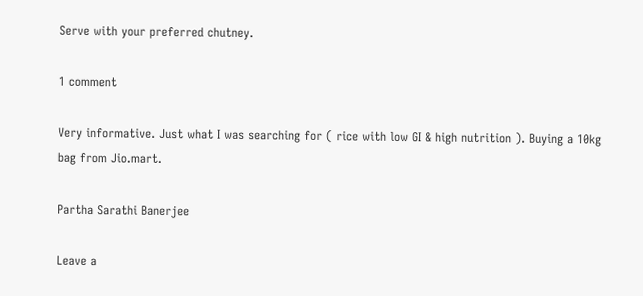Serve with your preferred chutney.

1 comment

Very informative. Just what I was searching for ( rice with low GI & high nutrition ). Buying a 10kg bag from Jio.mart.

Partha Sarathi Banerjee

Leave a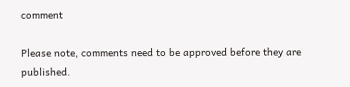comment

Please note, comments need to be approved before they are published.